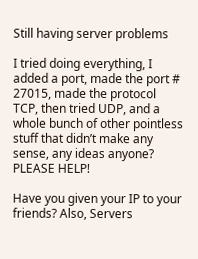Still having server problems

I tried doing everything, I added a port, made the port # 27015, made the protocol TCP, then tried UDP, and a whole bunch of other pointless stuff that didn’t make any sense, any ideas anyone? PLEASE HELP!

Have you given your IP to your friends? Also, Servers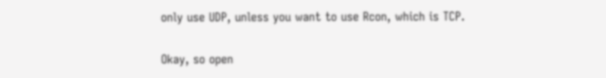only use UDP, unless you want to use Rcon, which is TCP.

Okay, so open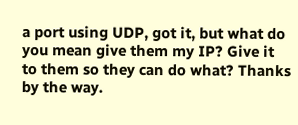a port using UDP, got it, but what do you mean give them my IP? Give it to them so they can do what? Thanks by the way.